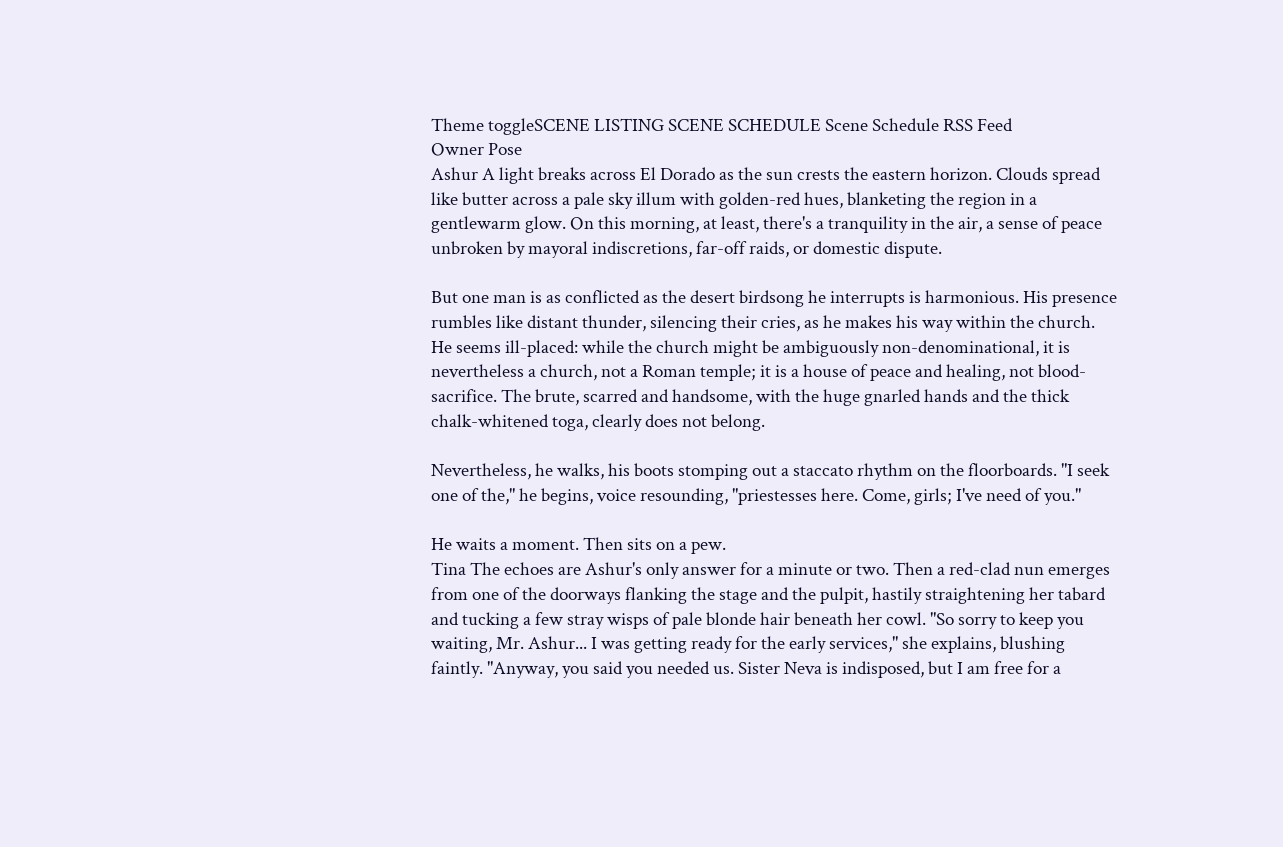Theme toggleSCENE LISTING SCENE SCHEDULE Scene Schedule RSS Feed
Owner Pose
Ashur A light breaks across El Dorado as the sun crests the eastern horizon. Clouds spread like butter across a pale sky illum with golden-red hues, blanketing the region in a gentlewarm glow. On this morning, at least, there's a tranquility in the air, a sense of peace unbroken by mayoral indiscretions, far-off raids, or domestic dispute.

But one man is as conflicted as the desert birdsong he interrupts is harmonious. His presence rumbles like distant thunder, silencing their cries, as he makes his way within the church. He seems ill-placed: while the church might be ambiguously non-denominational, it is nevertheless a church, not a Roman temple; it is a house of peace and healing, not blood-sacrifice. The brute, scarred and handsome, with the huge gnarled hands and the thick chalk-whitened toga, clearly does not belong.

Nevertheless, he walks, his boots stomping out a staccato rhythm on the floorboards. "I seek one of the," he begins, voice resounding, "priestesses here. Come, girls; I've need of you."

He waits a moment. Then sits on a pew.
Tina The echoes are Ashur's only answer for a minute or two. Then a red-clad nun emerges from one of the doorways flanking the stage and the pulpit, hastily straightening her tabard and tucking a few stray wisps of pale blonde hair beneath her cowl. "So sorry to keep you waiting, Mr. Ashur... I was getting ready for the early services," she explains, blushing faintly. "Anyway, you said you needed us. Sister Neva is indisposed, but I am free for a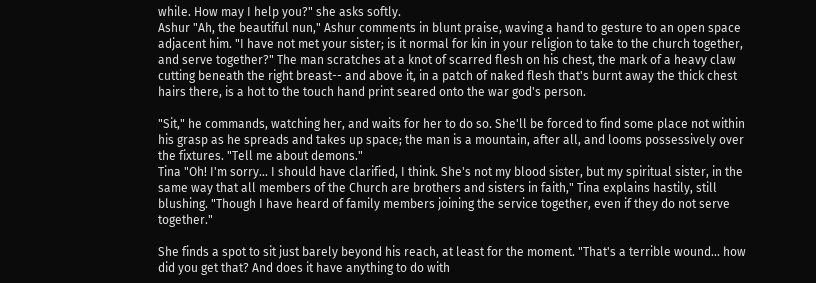while. How may I help you?" she asks softly.
Ashur "Ah, the beautiful nun," Ashur comments in blunt praise, waving a hand to gesture to an open space adjacent him. "I have not met your sister; is it normal for kin in your religion to take to the church together, and serve together?" The man scratches at a knot of scarred flesh on his chest, the mark of a heavy claw cutting beneath the right breast-- and above it, in a patch of naked flesh that's burnt away the thick chest hairs there, is a hot to the touch hand print seared onto the war god's person.

"Sit," he commands, watching her, and waits for her to do so. She'll be forced to find some place not within his grasp as he spreads and takes up space; the man is a mountain, after all, and looms possessively over the fixtures. "Tell me about demons."
Tina "Oh! I'm sorry... I should have clarified, I think. She's not my blood sister, but my spiritual sister, in the same way that all members of the Church are brothers and sisters in faith," Tina explains hastily, still blushing. "Though I have heard of family members joining the service together, even if they do not serve together."

She finds a spot to sit just barely beyond his reach, at least for the moment. "That's a terrible wound... how did you get that? And does it have anything to do with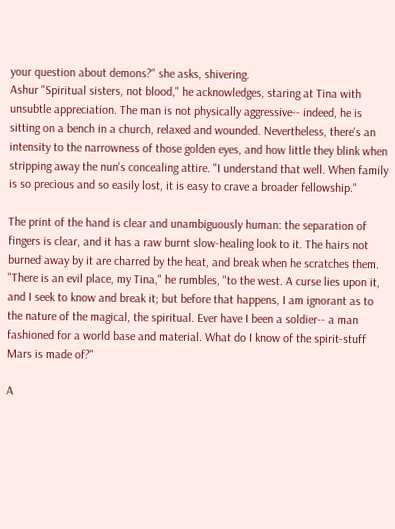your question about demons?" she asks, shivering.
Ashur "Spiritual sisters, not blood," he acknowledges, staring at Tina with unsubtle appreciation. The man is not physically aggressive-- indeed, he is sitting on a bench in a church, relaxed and wounded. Nevertheless, there's an intensity to the narrowness of those golden eyes, and how little they blink when stripping away the nun's concealing attire. "I understand that well. When family is so precious and so easily lost, it is easy to crave a broader fellowship."

The print of the hand is clear and unambiguously human: the separation of fingers is clear, and it has a raw burnt slow-healing look to it. The hairs not burned away by it are charred by the heat, and break when he scratches them. "There is an evil place, my Tina," he rumbles, "to the west. A curse lies upon it, and I seek to know and break it; but before that happens, I am ignorant as to the nature of the magical, the spiritual. Ever have I been a soldier-- a man fashioned for a world base and material. What do I know of the spirit-stuff Mars is made of?"

A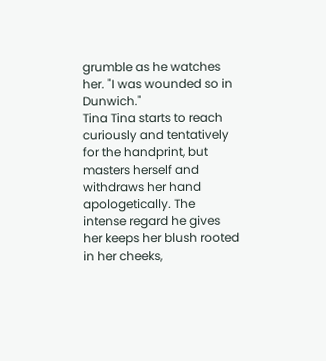grumble as he watches her. "I was wounded so in Dunwich."
Tina Tina starts to reach curiously and tentatively for the handprint, but masters herself and withdraws her hand apologetically. The intense regard he gives her keeps her blush rooted in her cheeks,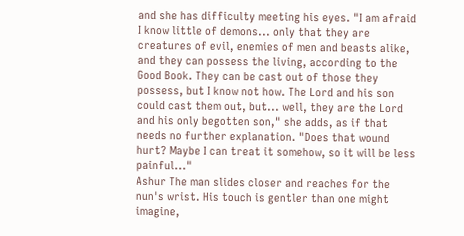and she has difficulty meeting his eyes. "I am afraid I know little of demons... only that they are creatures of evil, enemies of men and beasts alike, and they can possess the living, according to the Good Book. They can be cast out of those they possess, but I know not how. The Lord and his son could cast them out, but... well, they are the Lord and his only begotten son," she adds, as if that needs no further explanation. "Does that wound hurt? Maybe I can treat it somehow, so it will be less painful..."
Ashur The man slides closer and reaches for the nun's wrist. His touch is gentler than one might imagine,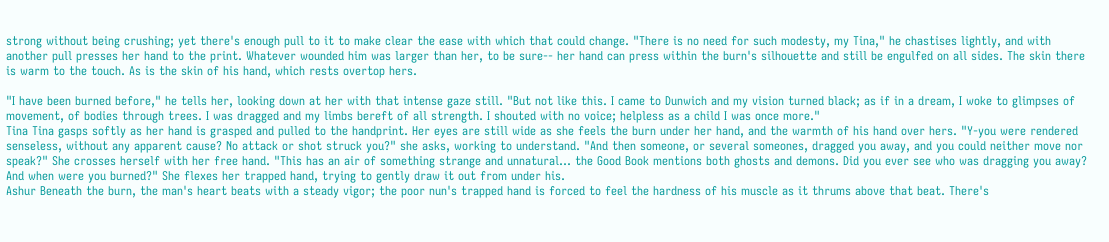strong without being crushing; yet there's enough pull to it to make clear the ease with which that could change. "There is no need for such modesty, my Tina," he chastises lightly, and with another pull presses her hand to the print. Whatever wounded him was larger than her, to be sure-- her hand can press within the burn's silhouette and still be engulfed on all sides. The skin there is warm to the touch. As is the skin of his hand, which rests overtop hers.

"I have been burned before," he tells her, looking down at her with that intense gaze still. "But not like this. I came to Dunwich and my vision turned black; as if in a dream, I woke to glimpses of movement, of bodies through trees. I was dragged and my limbs bereft of all strength. I shouted with no voice; helpless as a child I was once more."
Tina Tina gasps softly as her hand is grasped and pulled to the handprint. Her eyes are still wide as she feels the burn under her hand, and the warmth of his hand over hers. "Y-you were rendered senseless, without any apparent cause? No attack or shot struck you?" she asks, working to understand. "And then someone, or several someones, dragged you away, and you could neither move nor speak?" She crosses herself with her free hand. "This has an air of something strange and unnatural... the Good Book mentions both ghosts and demons. Did you ever see who was dragging you away? And when were you burned?" She flexes her trapped hand, trying to gently draw it out from under his.
Ashur Beneath the burn, the man's heart beats with a steady vigor; the poor nun's trapped hand is forced to feel the hardness of his muscle as it thrums above that beat. There's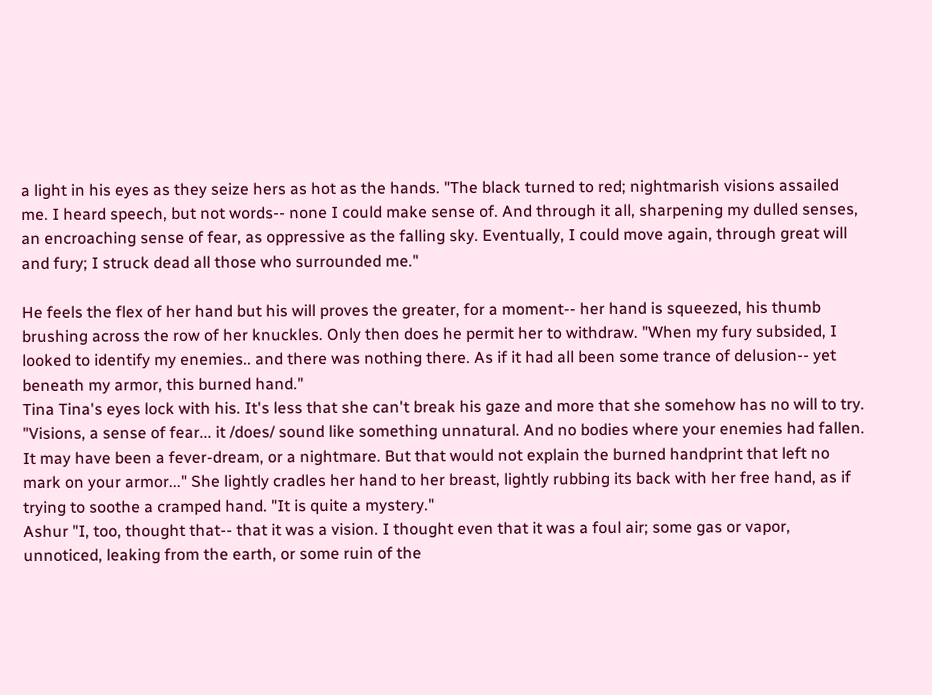a light in his eyes as they seize hers as hot as the hands. "The black turned to red; nightmarish visions assailed me. I heard speech, but not words-- none I could make sense of. And through it all, sharpening my dulled senses, an encroaching sense of fear, as oppressive as the falling sky. Eventually, I could move again, through great will and fury; I struck dead all those who surrounded me."

He feels the flex of her hand but his will proves the greater, for a moment-- her hand is squeezed, his thumb brushing across the row of her knuckles. Only then does he permit her to withdraw. "When my fury subsided, I looked to identify my enemies.. and there was nothing there. As if it had all been some trance of delusion-- yet beneath my armor, this burned hand."
Tina Tina's eyes lock with his. It's less that she can't break his gaze and more that she somehow has no will to try. "Visions, a sense of fear... it /does/ sound like something unnatural. And no bodies where your enemies had fallen. It may have been a fever-dream, or a nightmare. But that would not explain the burned handprint that left no mark on your armor..." She lightly cradles her hand to her breast, lightly rubbing its back with her free hand, as if trying to soothe a cramped hand. "It is quite a mystery."
Ashur "I, too, thought that-- that it was a vision. I thought even that it was a foul air; some gas or vapor, unnoticed, leaking from the earth, or some ruin of the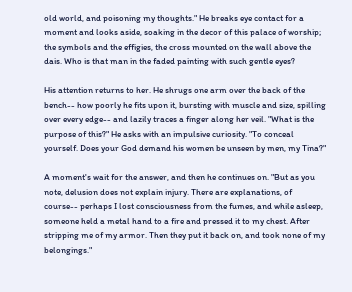old world, and poisoning my thoughts." He breaks eye contact for a moment and looks aside, soaking in the decor of this palace of worship; the symbols and the effigies, the cross mounted on the wall above the dais. Who is that man in the faded painting with such gentle eyes?

His attention returns to her. He shrugs one arm over the back of the bench-- how poorly he fits upon it, bursting with muscle and size, spilling over every edge-- and lazily traces a finger along her veil. "What is the purpose of this?" He asks with an impulsive curiosity. "To conceal yourself. Does your God demand his women be unseen by men, my Tina?"

A moment's wait for the answer, and then he continues on. "But as you note, delusion does not explain injury. There are explanations, of course-- perhaps I lost consciousness from the fumes, and while asleep, someone held a metal hand to a fire and pressed it to my chest. After stripping me of my armor. Then they put it back on, and took none of my belongings."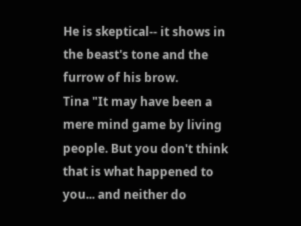He is skeptical-- it shows in the beast's tone and the furrow of his brow.
Tina "It may have been a mere mind game by living people. But you don't think that is what happened to you... and neither do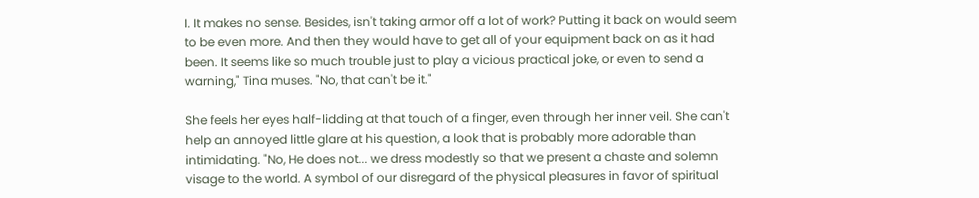I. It makes no sense. Besides, isn't taking armor off a lot of work? Putting it back on would seem to be even more. And then they would have to get all of your equipment back on as it had been. It seems like so much trouble just to play a vicious practical joke, or even to send a warning," Tina muses. "No, that can't be it."

She feels her eyes half-lidding at that touch of a finger, even through her inner veil. She can't help an annoyed little glare at his question, a look that is probably more adorable than intimidating. "No, He does not... we dress modestly so that we present a chaste and solemn visage to the world. A symbol of our disregard of the physical pleasures in favor of spiritual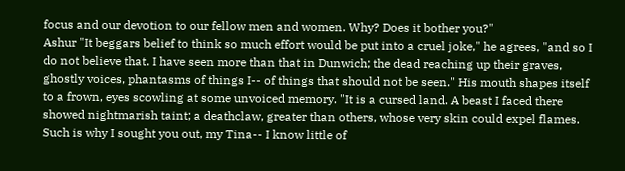focus and our devotion to our fellow men and women. Why? Does it bother you?"
Ashur "It beggars belief to think so much effort would be put into a cruel joke," he agrees, "and so I do not believe that. I have seen more than that in Dunwich; the dead reaching up their graves, ghostly voices, phantasms of things I-- of things that should not be seen." His mouth shapes itself to a frown, eyes scowling at some unvoiced memory. "It is a cursed land. A beast I faced there showed nightmarish taint; a deathclaw, greater than others, whose very skin could expel flames. Such is why I sought you out, my Tina-- I know little of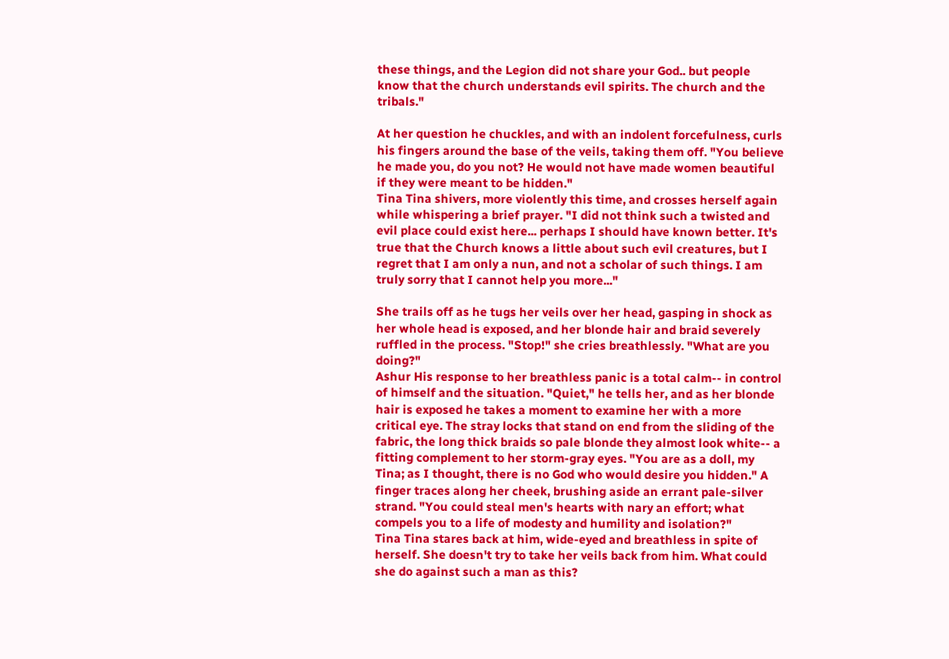these things, and the Legion did not share your God.. but people know that the church understands evil spirits. The church and the tribals."

At her question he chuckles, and with an indolent forcefulness, curls his fingers around the base of the veils, taking them off. "You believe he made you, do you not? He would not have made women beautiful if they were meant to be hidden."
Tina Tina shivers, more violently this time, and crosses herself again while whispering a brief prayer. "I did not think such a twisted and evil place could exist here... perhaps I should have known better. It's true that the Church knows a little about such evil creatures, but I regret that I am only a nun, and not a scholar of such things. I am truly sorry that I cannot help you more..."

She trails off as he tugs her veils over her head, gasping in shock as her whole head is exposed, and her blonde hair and braid severely ruffled in the process. "Stop!" she cries breathlessly. "What are you doing?"
Ashur His response to her breathless panic is a total calm-- in control of himself and the situation. "Quiet," he tells her, and as her blonde hair is exposed he takes a moment to examine her with a more critical eye. The stray locks that stand on end from the sliding of the fabric, the long thick braids so pale blonde they almost look white-- a fitting complement to her storm-gray eyes. "You are as a doll, my Tina; as I thought, there is no God who would desire you hidden." A finger traces along her cheek, brushing aside an errant pale-silver strand. "You could steal men's hearts with nary an effort; what compels you to a life of modesty and humility and isolation?"
Tina Tina stares back at him, wide-eyed and breathless in spite of herself. She doesn't try to take her veils back from him. What could she do against such a man as this?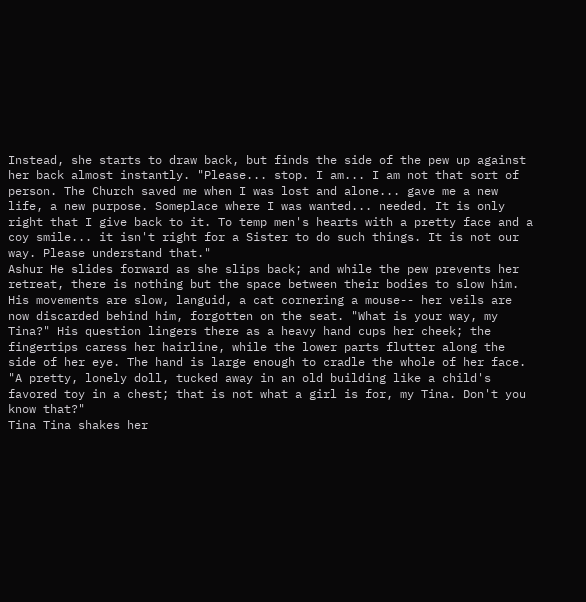Instead, she starts to draw back, but finds the side of the pew up against her back almost instantly. "Please... stop. I am... I am not that sort of person. The Church saved me when I was lost and alone... gave me a new life, a new purpose. Someplace where I was wanted... needed. It is only right that I give back to it. To temp men's hearts with a pretty face and a coy smile... it isn't right for a Sister to do such things. It is not our way. Please understand that."
Ashur He slides forward as she slips back; and while the pew prevents her retreat, there is nothing but the space between their bodies to slow him. His movements are slow, languid, a cat cornering a mouse-- her veils are now discarded behind him, forgotten on the seat. "What is your way, my Tina?" His question lingers there as a heavy hand cups her cheek; the fingertips caress her hairline, while the lower parts flutter along the side of her eye. The hand is large enough to cradle the whole of her face. "A pretty, lonely doll, tucked away in an old building like a child's favored toy in a chest; that is not what a girl is for, my Tina. Don't you know that?"
Tina Tina shakes her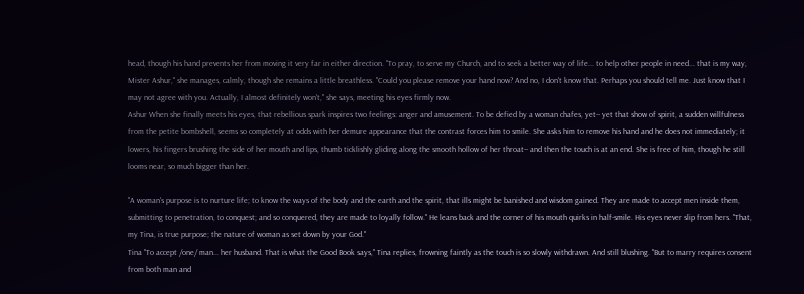head, though his hand prevents her from moving it very far in either direction. "To pray, to serve my Church, and to seek a better way of life... to help other people in need... that is my way, Mister Ashur," she manages, calmly, though she remains a little breathless. "Could you please remove your hand now? And no, I don't know that. Perhaps you should tell me. Just know that I may not agree with you. Actually, I almost definitely won't," she says, meeting his eyes firmly now.
Ashur When she finally meets his eyes, that rebellious spark inspires two feelings: anger and amusement. To be defied by a woman chafes, yet-- yet that show of spirit, a sudden willfulness from the petite bombshell, seems so completely at odds with her demure appearance that the contrast forces him to smile. She asks him to remove his hand and he does not immediately; it lowers, his fingers brushing the side of her mouth and lips, thumb ticklishly gliding along the smooth hollow of her throat-- and then the touch is at an end. She is free of him, though he still looms near, so much bigger than her.

"A woman's purpose is to nurture life; to know the ways of the body and the earth and the spirit, that ills might be banished and wisdom gained. They are made to accept men inside them, submitting to penetration, to conquest; and so conquered, they are made to loyally follow." He leans back and the corner of his mouth quirks in half-smile. His eyes never slip from hers. "That, my Tina, is true purpose; the nature of woman as set down by your God."
Tina "To accept /one/ man... her husband. That is what the Good Book says," Tina replies, frowning faintly as the touch is so slowly withdrawn. And still blushing. "But to marry requires consent from both man and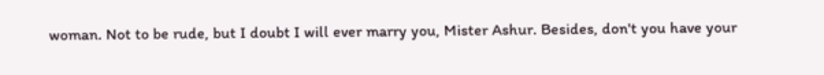woman. Not to be rude, but I doubt I will ever marry you, Mister Ashur. Besides, don't you have your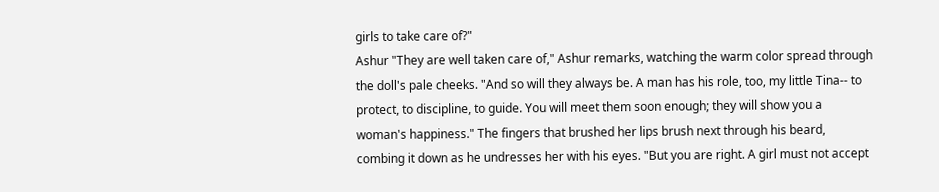girls to take care of?"
Ashur "They are well taken care of," Ashur remarks, watching the warm color spread through the doll's pale cheeks. "And so will they always be. A man has his role, too, my little Tina-- to protect, to discipline, to guide. You will meet them soon enough; they will show you a woman's happiness." The fingers that brushed her lips brush next through his beard, combing it down as he undresses her with his eyes. "But you are right. A girl must not accept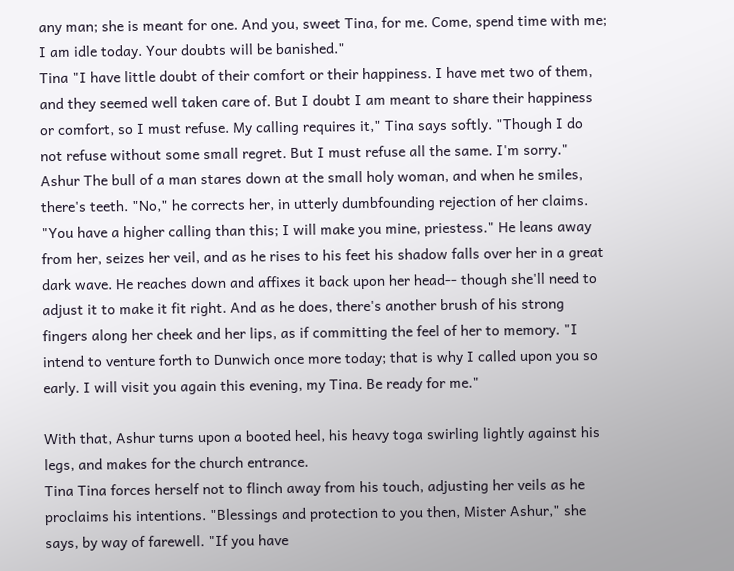any man; she is meant for one. And you, sweet Tina, for me. Come, spend time with me; I am idle today. Your doubts will be banished."
Tina "I have little doubt of their comfort or their happiness. I have met two of them, and they seemed well taken care of. But I doubt I am meant to share their happiness or comfort, so I must refuse. My calling requires it," Tina says softly. "Though I do not refuse without some small regret. But I must refuse all the same. I'm sorry."
Ashur The bull of a man stares down at the small holy woman, and when he smiles, there's teeth. "No," he corrects her, in utterly dumbfounding rejection of her claims. "You have a higher calling than this; I will make you mine, priestess." He leans away from her, seizes her veil, and as he rises to his feet his shadow falls over her in a great dark wave. He reaches down and affixes it back upon her head-- though she'll need to adjust it to make it fit right. And as he does, there's another brush of his strong fingers along her cheek and her lips, as if committing the feel of her to memory. "I intend to venture forth to Dunwich once more today; that is why I called upon you so early. I will visit you again this evening, my Tina. Be ready for me."

With that, Ashur turns upon a booted heel, his heavy toga swirling lightly against his legs, and makes for the church entrance.
Tina Tina forces herself not to flinch away from his touch, adjusting her veils as he proclaims his intentions. "Blessings and protection to you then, Mister Ashur," she says, by way of farewell. "If you have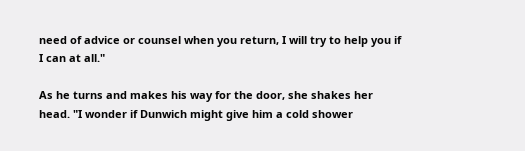need of advice or counsel when you return, I will try to help you if I can at all."

As he turns and makes his way for the door, she shakes her head. "I wonder if Dunwich might give him a cold shower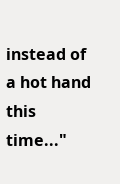instead of a hot hand this time..."